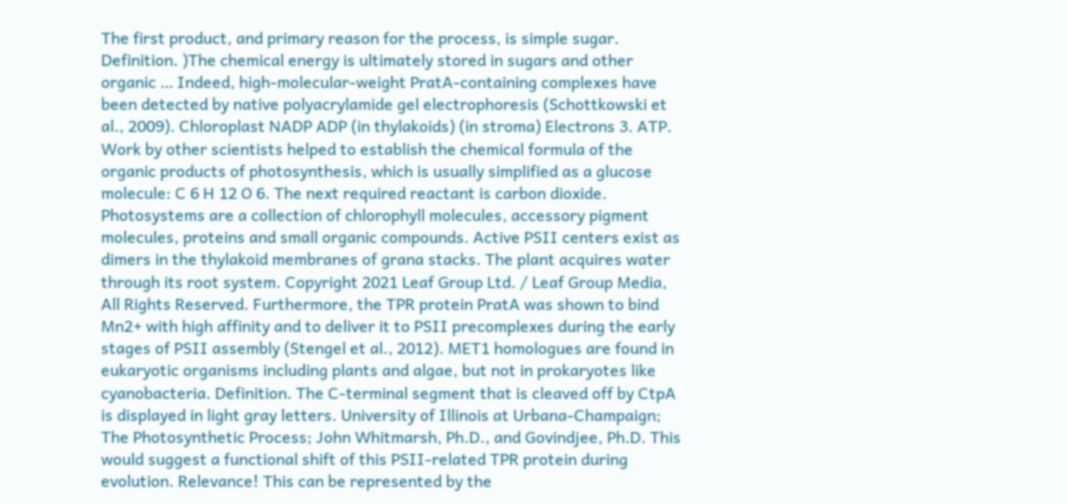The first product, and primary reason for the process, is simple sugar. Definition. )The chemical energy is ultimately stored in sugars and other organic … Indeed, high-molecular-weight PratA-containing complexes have been detected by native polyacrylamide gel electrophoresis (Schottkowski et al., 2009). Chloroplast NADP ADP (in thylakoids) (in stroma) Electrons 3. ATP. Work by other scientists helped to establish the chemical formula of the organic products of photosynthesis, which is usually simplified as a glucose molecule: C 6 H 12 O 6. The next required reactant is carbon dioxide. Photosystems are a collection of chlorophyll molecules, accessory pigment molecules, proteins and small organic compounds. Active PSII centers exist as dimers in the thylakoid membranes of grana stacks. The plant acquires water through its root system. Copyright 2021 Leaf Group Ltd. / Leaf Group Media, All Rights Reserved. Furthermore, the TPR protein PratA was shown to bind Mn2+ with high affinity and to deliver it to PSII precomplexes during the early stages of PSII assembly (Stengel et al., 2012). MET1 homologues are found in eukaryotic organisms including plants and algae, but not in prokaryotes like cyanobacteria. Definition. The C-terminal segment that is cleaved off by CtpA is displayed in light gray letters. University of Illinois at Urbana-Champaign; The Photosynthetic Process; John Whitmarsh, Ph.D., and Govindjee, Ph.D. This would suggest a functional shift of this PSII-related TPR protein during evolution. Relevance! This can be represented by the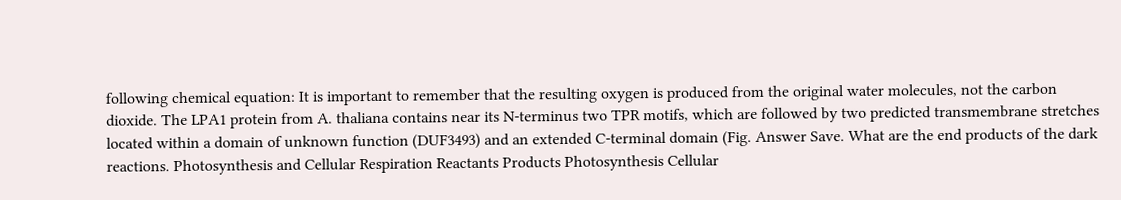following chemical equation: It is important to remember that the resulting oxygen is produced from the original water molecules, not the carbon dioxide. The LPA1 protein from A. thaliana contains near its N-terminus two TPR motifs, which are followed by two predicted transmembrane stretches located within a domain of unknown function (DUF3493) and an extended C-terminal domain (Fig. Answer Save. What are the end products of the dark reactions. Photosynthesis and Cellular Respiration Reactants Products Photosynthesis Cellular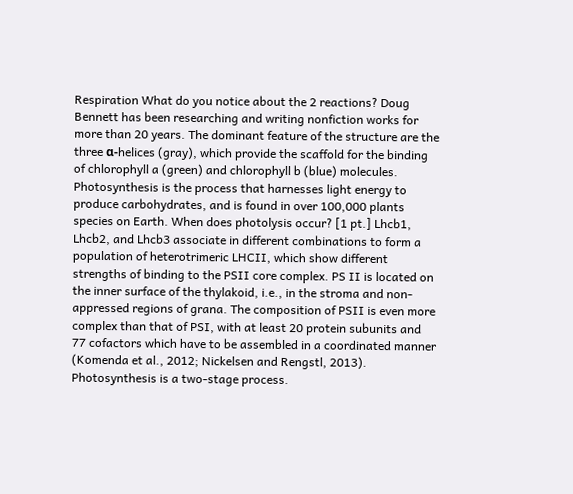Respiration What do you notice about the 2 reactions? Doug Bennett has been researching and writing nonfiction works for more than 20 years. The dominant feature of the structure are the three α-helices (gray), which provide the scaffold for the binding of chlorophyll a (green) and chlorophyll b (blue) molecules. Photosynthesis is the process that harnesses light energy to produce carbohydrates, and is found in over 100,000 plants species on Earth. When does photolysis occur? [1 pt.] Lhcb1, Lhcb2, and Lhcb3 associate in different combinations to form a population of heterotrimeric LHCII, which show different strengths of binding to the PSII core complex. PS II is located on the inner surface of the thylakoid, i.e., in the stroma and non-appressed regions of grana. The composition of PSII is even more complex than that of PSI, with at least 20 protein subunits and 77 cofactors which have to be assembled in a coordinated manner (Komenda et al., 2012; Nickelsen and Rengstl, 2013). Photosynthesis is a two-stage process.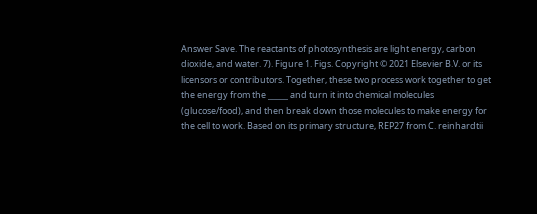Answer Save. The reactants of photosynthesis are light energy, carbon dioxide, and water. 7). Figure 1. Figs. Copyright © 2021 Elsevier B.V. or its licensors or contributors. Together, these two process work together to get the energy from the _____ and turn it into chemical molecules (glucose/food), and then break down those molecules to make energy for the cell to work. Based on its primary structure, REP27 from C. reinhardtii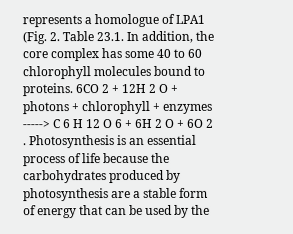represents a homologue of LPA1 (Fig. 2. Table 23.1. In addition, the core complex has some 40 to 60 chlorophyll molecules bound to proteins. 6CO 2 + 12H 2 O + photons + chlorophyll + enzymes -----> C 6 H 12 O 6 + 6H 2 O + 6O 2 . Photosynthesis is an essential process of life because the carbohydrates produced by photosynthesis are a stable form of energy that can be used by the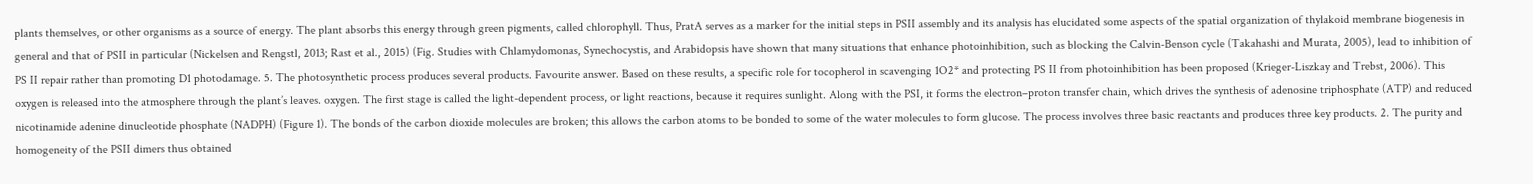plants themselves, or other organisms as a source of energy. The plant absorbs this energy through green pigments, called chlorophyll. Thus, PratA serves as a marker for the initial steps in PSII assembly and its analysis has elucidated some aspects of the spatial organization of thylakoid membrane biogenesis in general and that of PSII in particular (Nickelsen and Rengstl, 2013; Rast et al., 2015) (Fig. Studies with Chlamydomonas, Synechocystis, and Arabidopsis have shown that many situations that enhance photoinhibition, such as blocking the Calvin-Benson cycle (Takahashi and Murata, 2005), lead to inhibition of PS II repair rather than promoting D1 photodamage. 5. The photosynthetic process produces several products. Favourite answer. Based on these results, a specific role for tocopherol in scavenging 1O2* and protecting PS II from photoinhibition has been proposed (Krieger-Liszkay and Trebst, 2006). This oxygen is released into the atmosphere through the plant’s leaves. oxygen. The first stage is called the light-dependent process, or light reactions, because it requires sunlight. Along with the PSI, it forms the electron–proton transfer chain, which drives the synthesis of adenosine triphosphate (ATP) and reduced nicotinamide adenine dinucleotide phosphate (NADPH) (Figure 1). The bonds of the carbon dioxide molecules are broken; this allows the carbon atoms to be bonded to some of the water molecules to form glucose. The process involves three basic reactants and produces three key products. 2. The purity and homogeneity of the PSII dimers thus obtained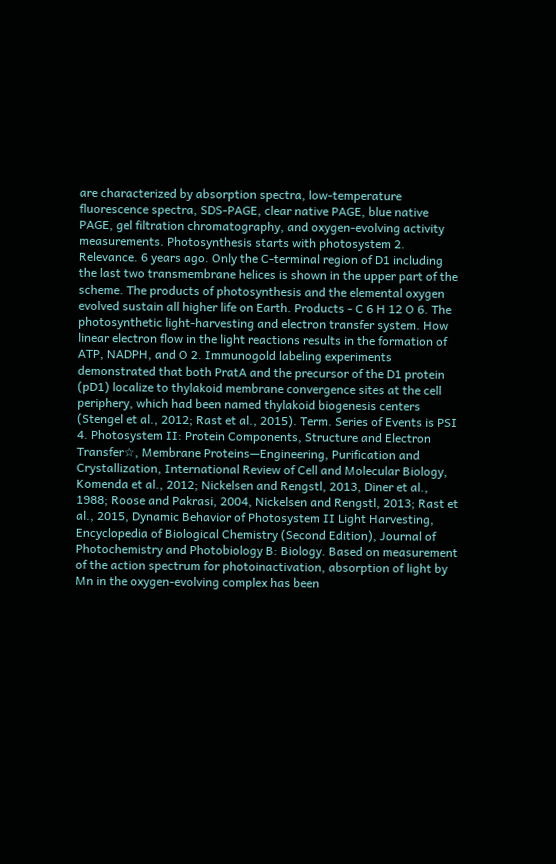are characterized by absorption spectra, low-temperature fluorescence spectra, SDS-PAGE, clear native PAGE, blue native PAGE, gel filtration chromatography, and oxygen-evolving activity measurements. Photosynthesis starts with photosystem 2. Relevance. 6 years ago. Only the C-terminal region of D1 including the last two transmembrane helices is shown in the upper part of the scheme. The products of photosynthesis and the elemental oxygen evolved sustain all higher life on Earth. Products - C 6 H 12 O 6. The photosynthetic light-harvesting and electron transfer system. How linear electron flow in the light reactions results in the formation of ATP, NADPH, and O 2. Immunogold labeling experiments demonstrated that both PratA and the precursor of the D1 protein (pD1) localize to thylakoid membrane convergence sites at the cell periphery, which had been named thylakoid biogenesis centers (Stengel et al., 2012; Rast et al., 2015). Term. Series of Events is PSI 4. Photosystem II: Protein Components, Structure and Electron Transfer☆, Membrane Proteins—Engineering, Purification and Crystallization, International Review of Cell and Molecular Biology, Komenda et al., 2012; Nickelsen and Rengstl, 2013, Diner et al., 1988; Roose and Pakrasi, 2004, Nickelsen and Rengstl, 2013; Rast et al., 2015, Dynamic Behavior of Photosystem II Light Harvesting, Encyclopedia of Biological Chemistry (Second Edition), Journal of Photochemistry and Photobiology B: Biology. Based on measurement of the action spectrum for photoinactivation, absorption of light by Mn in the oxygen-evolving complex has been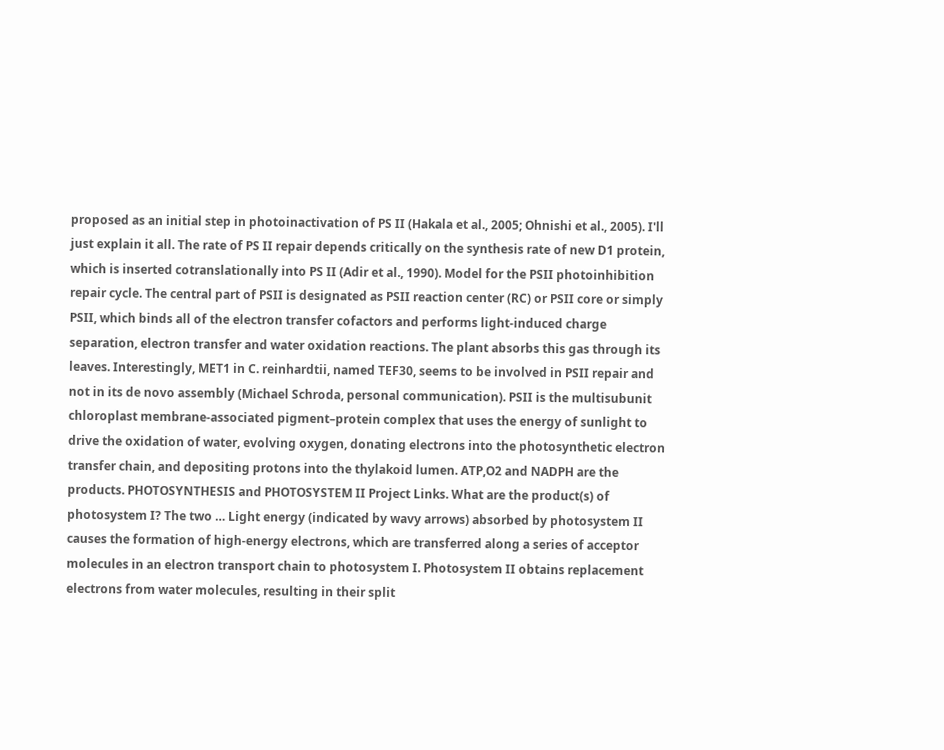proposed as an initial step in photoinactivation of PS II (Hakala et al., 2005; Ohnishi et al., 2005). I'll just explain it all. The rate of PS II repair depends critically on the synthesis rate of new D1 protein, which is inserted cotranslationally into PS II (Adir et al., 1990). Model for the PSII photoinhibition repair cycle. The central part of PSII is designated as PSII reaction center (RC) or PSII core or simply PSII, which binds all of the electron transfer cofactors and performs light-induced charge separation, electron transfer and water oxidation reactions. The plant absorbs this gas through its leaves. Interestingly, MET1 in C. reinhardtii, named TEF30, seems to be involved in PSII repair and not in its de novo assembly (Michael Schroda, personal communication). PSII is the multisubunit chloroplast membrane-associated pigment–protein complex that uses the energy of sunlight to drive the oxidation of water, evolving oxygen, donating electrons into the photosynthetic electron transfer chain, and depositing protons into the thylakoid lumen. ATP,O2 and NADPH are the products. PHOTOSYNTHESIS and PHOTOSYSTEM II Project Links. What are the product(s) of photosystem I? The two … Light energy (indicated by wavy arrows) absorbed by photosystem II causes the formation of high-energy electrons, which are transferred along a series of acceptor molecules in an electron transport chain to photosystem I. Photosystem II obtains replacement electrons from water molecules, resulting in their split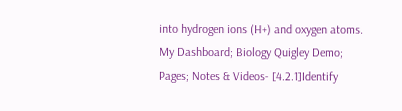into hydrogen ions (H+) and oxygen atoms. My Dashboard; Biology Quigley Demo; Pages; Notes & Videos- [4.2.1]Identify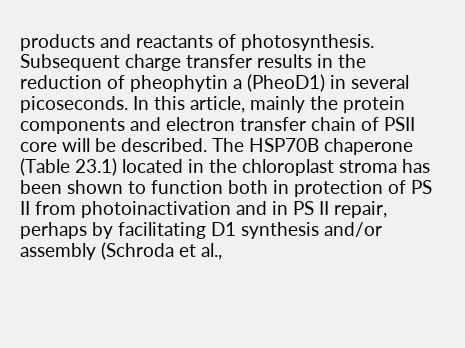products and reactants of photosynthesis. Subsequent charge transfer results in the reduction of pheophytin a (PheoD1) in several picoseconds. In this article, mainly the protein components and electron transfer chain of PSII core will be described. The HSP70B chaperone (Table 23.1) located in the chloroplast stroma has been shown to function both in protection of PS II from photoinactivation and in PS II repair, perhaps by facilitating D1 synthesis and/or assembly (Schroda et al.,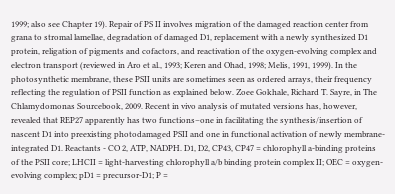1999; also see Chapter 19). Repair of PS II involves migration of the damaged reaction center from grana to stromal lamellae, degradation of damaged D1, replacement with a newly synthesized D1 protein, religation of pigments and cofactors, and reactivation of the oxygen-evolving complex and electron transport (reviewed in Aro et al., 1993; Keren and Ohad, 1998; Melis, 1991, 1999). In the photosynthetic membrane, these PSII units are sometimes seen as ordered arrays, their frequency reflecting the regulation of PSII function as explained below. Zoee Gokhale, Richard T. Sayre, in The Chlamydomonas Sourcebook, 2009. Recent in vivo analysis of mutated versions has, however, revealed that REP27 apparently has two functions–one in facilitating the synthesis/insertion of nascent D1 into preexisting photodamaged PSII and one in functional activation of newly membrane-integrated D1. Reactants - CO 2, ATP, NADPH. D1, D2, CP43, CP47 = chlorophyll a-binding proteins of the PSII core; LHCII = light-harvesting chlorophyll a/b binding protein complex II; OEC = oxygen-evolving complex; pD1 = precursor-D1; P =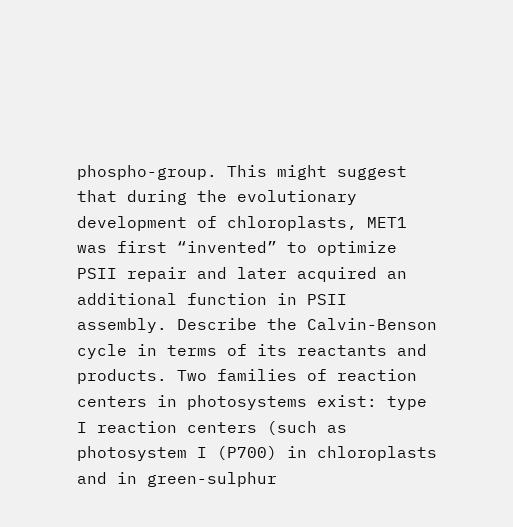phospho-group. This might suggest that during the evolutionary development of chloroplasts, MET1 was first “invented” to optimize PSII repair and later acquired an additional function in PSII assembly. Describe the Calvin-Benson cycle in terms of its reactants and products. Two families of reaction centers in photosystems exist: type I reaction centers (such as photosystem I (P700) in chloroplasts and in green-sulphur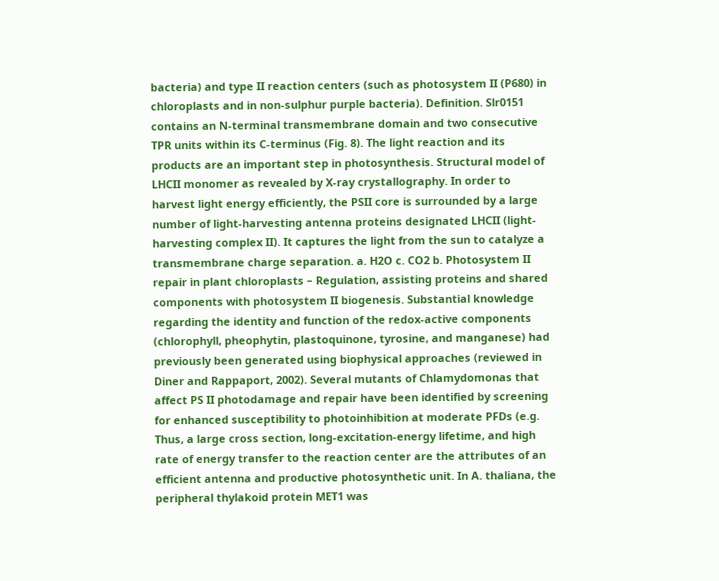bacteria) and type II reaction centers (such as photosystem II (P680) in chloroplasts and in non-sulphur purple bacteria). Definition. Slr0151 contains an N-terminal transmembrane domain and two consecutive TPR units within its C-terminus (Fig. 8). The light reaction and its products are an important step in photosynthesis. Structural model of LHCII monomer as revealed by X-ray crystallography. In order to harvest light energy efficiently, the PSII core is surrounded by a large number of light-harvesting antenna proteins designated LHCII (light-harvesting complex II). It captures the light from the sun to catalyze a transmembrane charge separation. a. H2O c. CO2 b. Photosystem II repair in plant chloroplasts – Regulation, assisting proteins and shared components with photosystem II biogenesis. Substantial knowledge regarding the identity and function of the redox-active components (chlorophyll, pheophytin, plastoquinone, tyrosine, and manganese) had previously been generated using biophysical approaches (reviewed in Diner and Rappaport, 2002). Several mutants of Chlamydomonas that affect PS II photodamage and repair have been identified by screening for enhanced susceptibility to photoinhibition at moderate PFDs (e.g. Thus, a large cross section, long-excitation-energy lifetime, and high rate of energy transfer to the reaction center are the attributes of an efficient antenna and productive photosynthetic unit. In A. thaliana, the peripheral thylakoid protein MET1 was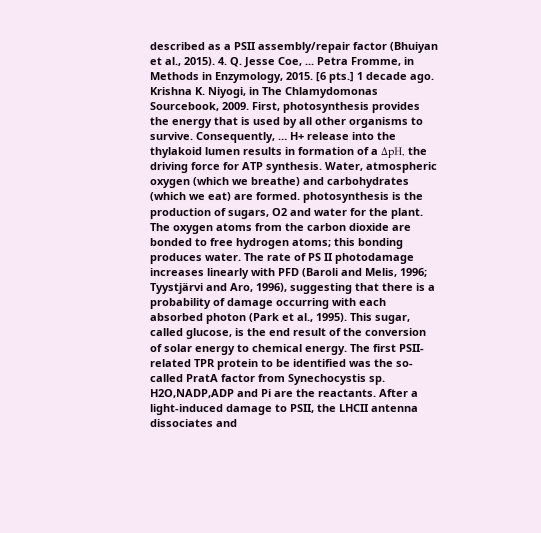described as a PSII assembly/repair factor (Bhuiyan et al., 2015). 4. Q. Jesse Coe, ... Petra Fromme, in Methods in Enzymology, 2015. [6 pts.] 1 decade ago. Krishna K. Niyogi, in The Chlamydomonas Sourcebook, 2009. First, photosynthesis provides the energy that is used by all other organisms to survive. Consequently, … H+ release into the thylakoid lumen results in formation of a ΔpH, the driving force for ATP synthesis. Water, atmospheric oxygen (which we breathe) and carbohydrates (which we eat) are formed. photosynthesis is the production of sugars, O2 and water for the plant. The oxygen atoms from the carbon dioxide are bonded to free hydrogen atoms; this bonding produces water. The rate of PS II photodamage increases linearly with PFD (Baroli and Melis, 1996; Tyystjärvi and Aro, 1996), suggesting that there is a probability of damage occurring with each absorbed photon (Park et al., 1995). This sugar, called glucose, is the end result of the conversion of solar energy to chemical energy. The first PSII-related TPR protein to be identified was the so-called PratA factor from Synechocystis sp. H2O,NADP,ADP and Pi are the reactants. After a light-induced damage to PSII, the LHCII antenna dissociates and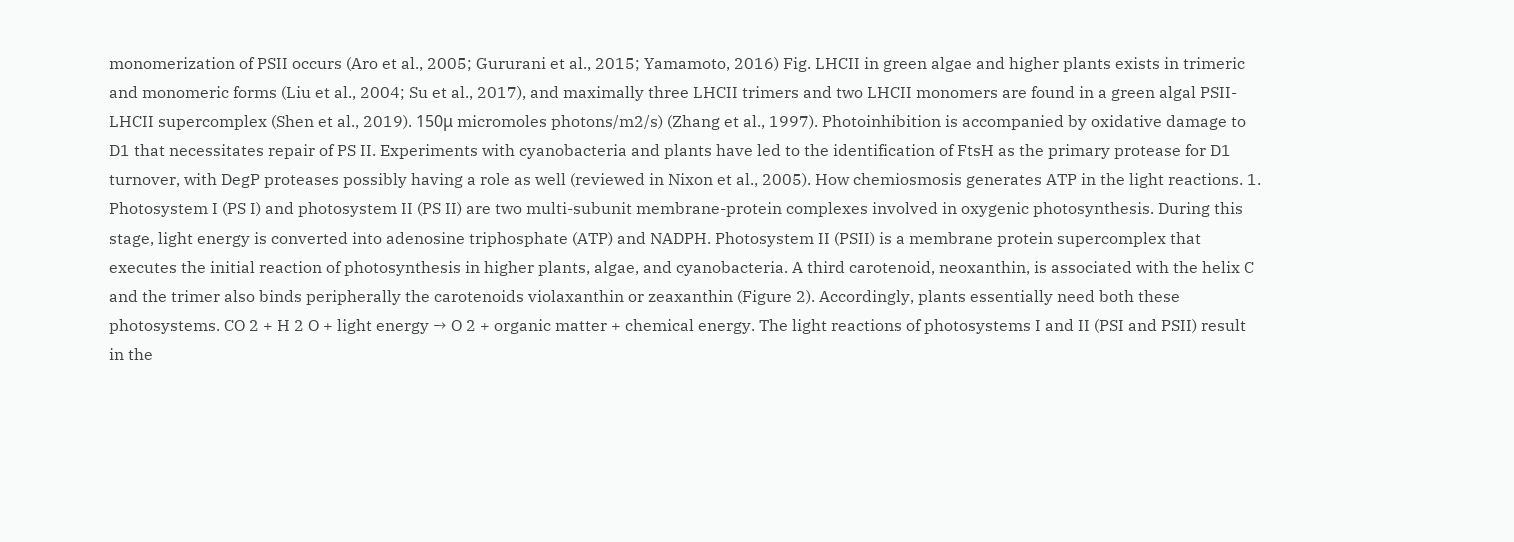monomerization of PSII occurs (Aro et al., 2005; Gururani et al., 2015; Yamamoto, 2016) Fig. LHCII in green algae and higher plants exists in trimeric and monomeric forms (Liu et al., 2004; Su et al., 2017), and maximally three LHCII trimers and two LHCII monomers are found in a green algal PSII-LHCII supercomplex (Shen et al., 2019). 150μ micromoles photons/m2/s) (Zhang et al., 1997). Photoinhibition is accompanied by oxidative damage to D1 that necessitates repair of PS II. Experiments with cyanobacteria and plants have led to the identification of FtsH as the primary protease for D1 turnover, with DegP proteases possibly having a role as well (reviewed in Nixon et al., 2005). How chemiosmosis generates ATP in the light reactions. 1. Photosystem I (PS I) and photosystem II (PS II) are two multi-subunit membrane-protein complexes involved in oxygenic photosynthesis. During this stage, light energy is converted into adenosine triphosphate (ATP) and NADPH. Photosystem II (PSII) is a membrane protein supercomplex that executes the initial reaction of photosynthesis in higher plants, algae, and cyanobacteria. A third carotenoid, neoxanthin, is associated with the helix C and the trimer also binds peripherally the carotenoids violaxanthin or zeaxanthin (Figure 2). Accordingly, plants essentially need both these photosystems. CO 2 + H 2 O + light energy → O 2 + organic matter + chemical energy. The light reactions of photosystems I and II (PSI and PSII) result in the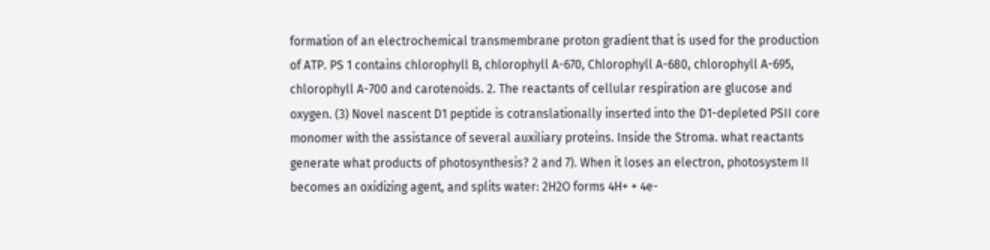formation of an electrochemical transmembrane proton gradient that is used for the production of ATP. PS 1 contains chlorophyll B, chlorophyll A-670, Chlorophyll A-680, chlorophyll A-695, chlorophyll A-700 and carotenoids. 2. The reactants of cellular respiration are glucose and oxygen. (3) Novel nascent D1 peptide is cotranslationally inserted into the D1-depleted PSII core monomer with the assistance of several auxiliary proteins. Inside the Stroma. what reactants generate what products of photosynthesis? 2 and 7). When it loses an electron, photosystem II becomes an oxidizing agent, and splits water: 2H2O forms 4H+ + 4e-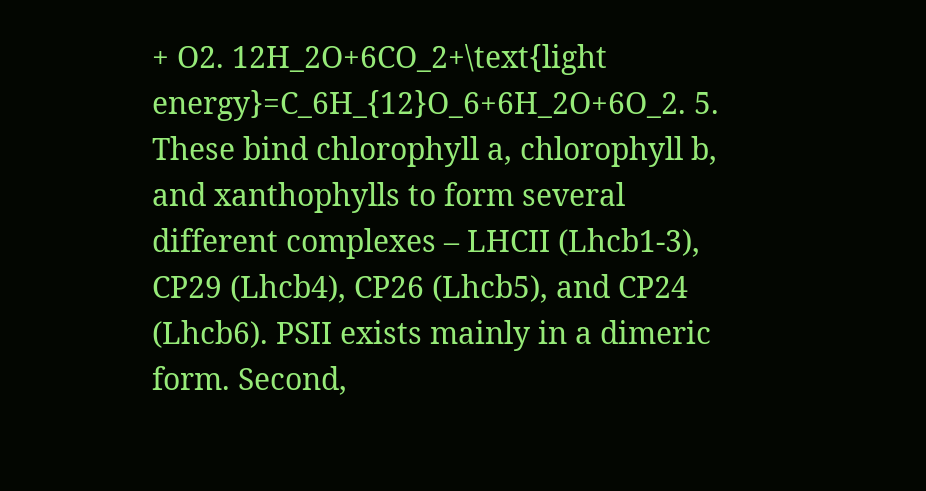+ O2. 12H_2O+6CO_2+\text{light energy}=C_6H_{12}O_6+6H_2O+6O_2. 5. These bind chlorophyll a, chlorophyll b, and xanthophylls to form several different complexes – LHCII (Lhcb1-3), CP29 (Lhcb4), CP26 (Lhcb5), and CP24 (Lhcb6). PSII exists mainly in a dimeric form. Second,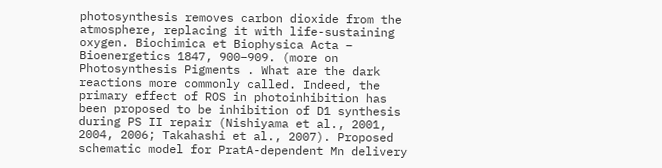photosynthesis removes carbon dioxide from the atmosphere, replacing it with life-sustaining oxygen. Biochimica et Biophysica Acta – Bioenergetics 1847, 900–909. (more on Photosynthesis Pigments . What are the dark reactions more commonly called. Indeed, the primary effect of ROS in photoinhibition has been proposed to be inhibition of D1 synthesis during PS II repair (Nishiyama et al., 2001, 2004, 2006; Takahashi et al., 2007). Proposed schematic model for PratA-dependent Mn delivery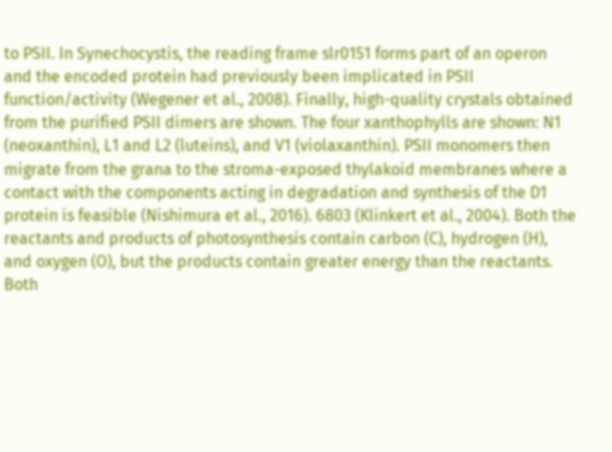to PSII. In Synechocystis, the reading frame slr0151 forms part of an operon and the encoded protein had previously been implicated in PSII function/activity (Wegener et al., 2008). Finally, high-quality crystals obtained from the purified PSII dimers are shown. The four xanthophylls are shown: N1 (neoxanthin), L1 and L2 (luteins), and V1 (violaxanthin). PSII monomers then migrate from the grana to the stroma-exposed thylakoid membranes where a contact with the components acting in degradation and synthesis of the D1 protein is feasible (Nishimura et al., 2016). 6803 (Klinkert et al., 2004). Both the reactants and products of photosynthesis contain carbon (C), hydrogen (H), and oxygen (O), but the products contain greater energy than the reactants. Both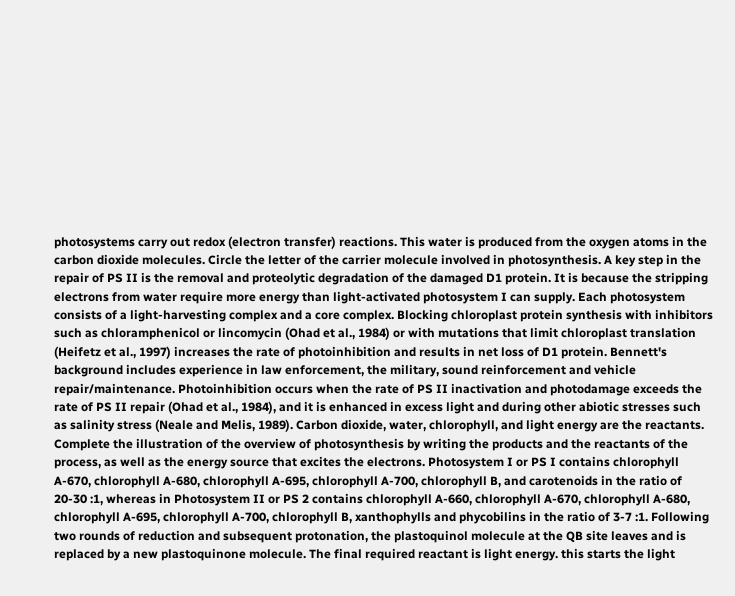photosystems carry out redox (electron transfer) reactions. This water is produced from the oxygen atoms in the carbon dioxide molecules. Circle the letter of the carrier molecule involved in photosynthesis. A key step in the repair of PS II is the removal and proteolytic degradation of the damaged D1 protein. It is because the stripping electrons from water require more energy than light-activated photosystem I can supply. Each photosystem consists of a light-harvesting complex and a core complex. Blocking chloroplast protein synthesis with inhibitors such as chloramphenicol or lincomycin (Ohad et al., 1984) or with mutations that limit chloroplast translation (Heifetz et al., 1997) increases the rate of photoinhibition and results in net loss of D1 protein. Bennett's background includes experience in law enforcement, the military, sound reinforcement and vehicle repair/maintenance. Photoinhibition occurs when the rate of PS II inactivation and photodamage exceeds the rate of PS II repair (Ohad et al., 1984), and it is enhanced in excess light and during other abiotic stresses such as salinity stress (Neale and Melis, 1989). Carbon dioxide, water, chlorophyll, and light energy are the reactants. Complete the illustration of the overview of photosynthesis by writing the products and the reactants of the process, as well as the energy source that excites the electrons. Photosystem I or PS I contains chlorophyll A-670, chlorophyll A-680, chlorophyll A-695, chlorophyll A-700, chlorophyll B, and carotenoids in the ratio of 20-30 :1, whereas in Photosystem II or PS 2 contains chlorophyll A-660, chlorophyll A-670, chlorophyll A-680, chlorophyll A-695, chlorophyll A-700, chlorophyll B, xanthophylls and phycobilins in the ratio of 3-7 :1. Following two rounds of reduction and subsequent protonation, the plastoquinol molecule at the QB site leaves and is replaced by a new plastoquinone molecule. The final required reactant is light energy. this starts the light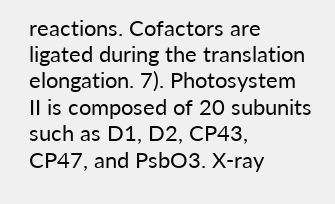reactions. Cofactors are ligated during the translation elongation. 7). Photosystem II is composed of 20 subunits such as D1, D2, CP43, CP47, and PsbO3. X-ray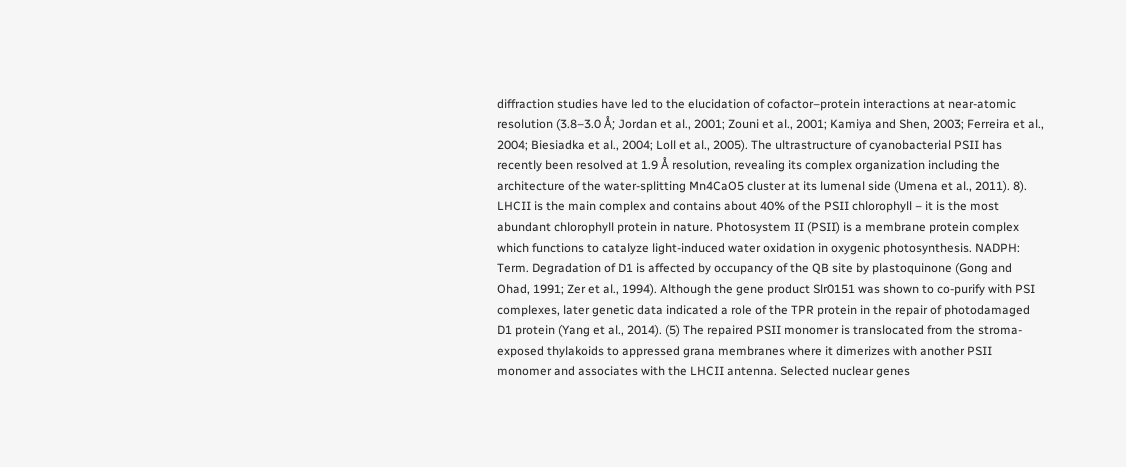diffraction studies have led to the elucidation of cofactor–protein interactions at near-atomic resolution (3.8–3.0 Å; Jordan et al., 2001; Zouni et al., 2001; Kamiya and Shen, 2003; Ferreira et al., 2004; Biesiadka et al., 2004; Loll et al., 2005). The ultrastructure of cyanobacterial PSII has recently been resolved at 1.9 Å resolution, revealing its complex organization including the architecture of the water-splitting Mn4CaO5 cluster at its lumenal side (Umena et al., 2011). 8). LHCII is the main complex and contains about 40% of the PSII chlorophyll – it is the most abundant chlorophyll protein in nature. Photosystem II (PSII) is a membrane protein complex which functions to catalyze light-induced water oxidation in oxygenic photosynthesis. NADPH: Term. Degradation of D1 is affected by occupancy of the QB site by plastoquinone (Gong and Ohad, 1991; Zer et al., 1994). Although the gene product Slr0151 was shown to co-purify with PSI complexes, later genetic data indicated a role of the TPR protein in the repair of photodamaged D1 protein (Yang et al., 2014). (5) The repaired PSII monomer is translocated from the stroma-exposed thylakoids to appressed grana membranes where it dimerizes with another PSII monomer and associates with the LHCII antenna. Selected nuclear genes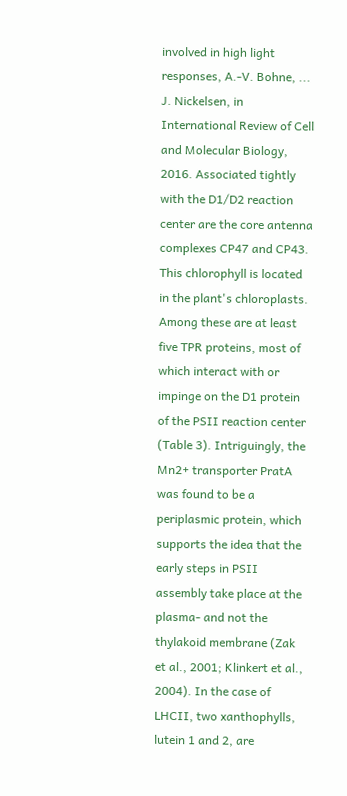involved in high light responses, A.-V. Bohne, ... J. Nickelsen, in International Review of Cell and Molecular Biology, 2016. Associated tightly with the D1/D2 reaction center are the core antenna complexes CP47 and CP43. This chlorophyll is located in the plant's chloroplasts. Among these are at least five TPR proteins, most of which interact with or impinge on the D1 protein of the PSII reaction center (Table 3). Intriguingly, the Mn2+ transporter PratA was found to be a periplasmic protein, which supports the idea that the early steps in PSII assembly take place at the plasma- and not the thylakoid membrane (Zak et al., 2001; Klinkert et al., 2004). In the case of LHCII, two xanthophylls, lutein 1 and 2, are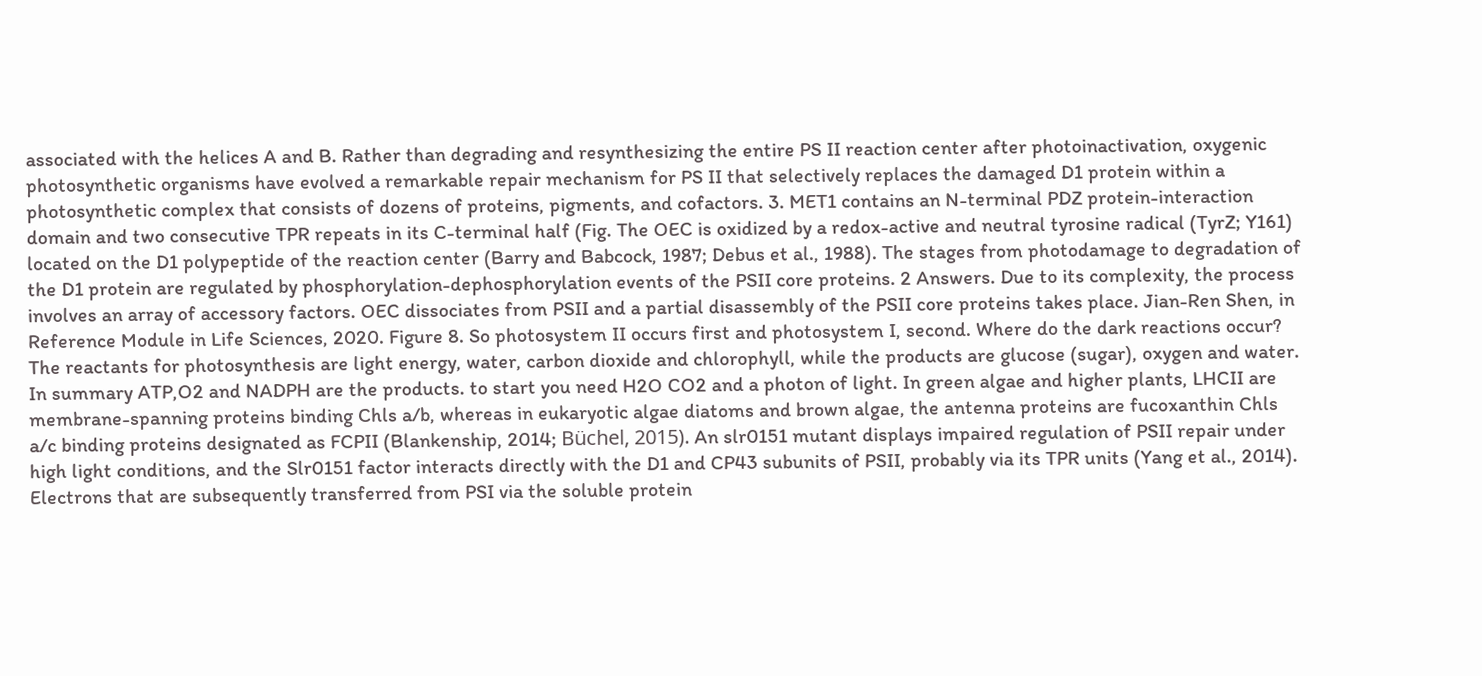associated with the helices A and B. Rather than degrading and resynthesizing the entire PS II reaction center after photoinactivation, oxygenic photosynthetic organisms have evolved a remarkable repair mechanism for PS II that selectively replaces the damaged D1 protein within a photosynthetic complex that consists of dozens of proteins, pigments, and cofactors. 3. MET1 contains an N-terminal PDZ protein-interaction domain and two consecutive TPR repeats in its C-terminal half (Fig. The OEC is oxidized by a redox-active and neutral tyrosine radical (TyrZ; Y161) located on the D1 polypeptide of the reaction center (Barry and Babcock, 1987; Debus et al., 1988). The stages from photodamage to degradation of the D1 protein are regulated by phosphorylation-dephosphorylation events of the PSII core proteins. 2 Answers. Due to its complexity, the process involves an array of accessory factors. OEC dissociates from PSII and a partial disassembly of the PSII core proteins takes place. Jian-Ren Shen, in Reference Module in Life Sciences, 2020. Figure 8. So photosystem II occurs first and photosystem I, second. Where do the dark reactions occur? The reactants for photosynthesis are light energy, water, carbon dioxide and chlorophyll, while the products are glucose (sugar), oxygen and water. In summary ATP,O2 and NADPH are the products. to start you need H2O CO2 and a photon of light. In green algae and higher plants, LHCII are membrane-spanning proteins binding Chls a/b, whereas in eukaryotic algae diatoms and brown algae, the antenna proteins are fucoxanthin Chls a/c binding proteins designated as FCPII (Blankenship, 2014; Büchel, 2015). An slr0151 mutant displays impaired regulation of PSII repair under high light conditions, and the Slr0151 factor interacts directly with the D1 and CP43 subunits of PSII, probably via its TPR units (Yang et al., 2014). Electrons that are subsequently transferred from PSI via the soluble protein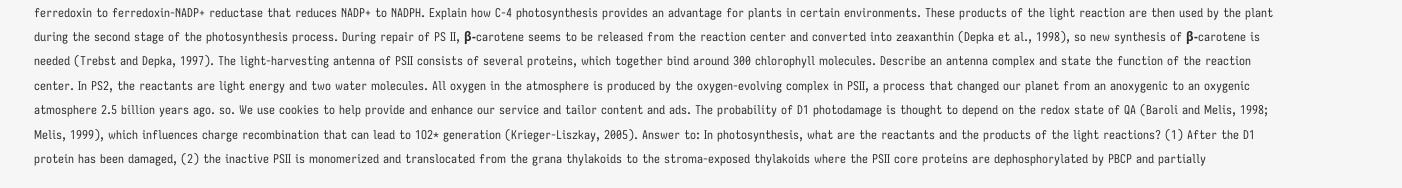ferredoxin to ferredoxin-NADP+ reductase that reduces NADP+ to NADPH. Explain how C-4 photosynthesis provides an advantage for plants in certain environments. These products of the light reaction are then used by the plant during the second stage of the photosynthesis process. During repair of PS II, β-carotene seems to be released from the reaction center and converted into zeaxanthin (Depka et al., 1998), so new synthesis of β-carotene is needed (Trebst and Depka, 1997). The light-harvesting antenna of PSII consists of several proteins, which together bind around 300 chlorophyll molecules. Describe an antenna complex and state the function of the reaction center. In PS2, the reactants are light energy and two water molecules. All oxygen in the atmosphere is produced by the oxygen-evolving complex in PSII, a process that changed our planet from an anoxygenic to an oxygenic atmosphere 2.5 billion years ago. so. We use cookies to help provide and enhance our service and tailor content and ads. The probability of D1 photodamage is thought to depend on the redox state of QA (Baroli and Melis, 1998; Melis, 1999), which influences charge recombination that can lead to 1O2* generation (Krieger-Liszkay, 2005). Answer to: In photosynthesis, what are the reactants and the products of the light reactions? (1) After the D1 protein has been damaged, (2) the inactive PSII is monomerized and translocated from the grana thylakoids to the stroma-exposed thylakoids where the PSII core proteins are dephosphorylated by PBCP and partially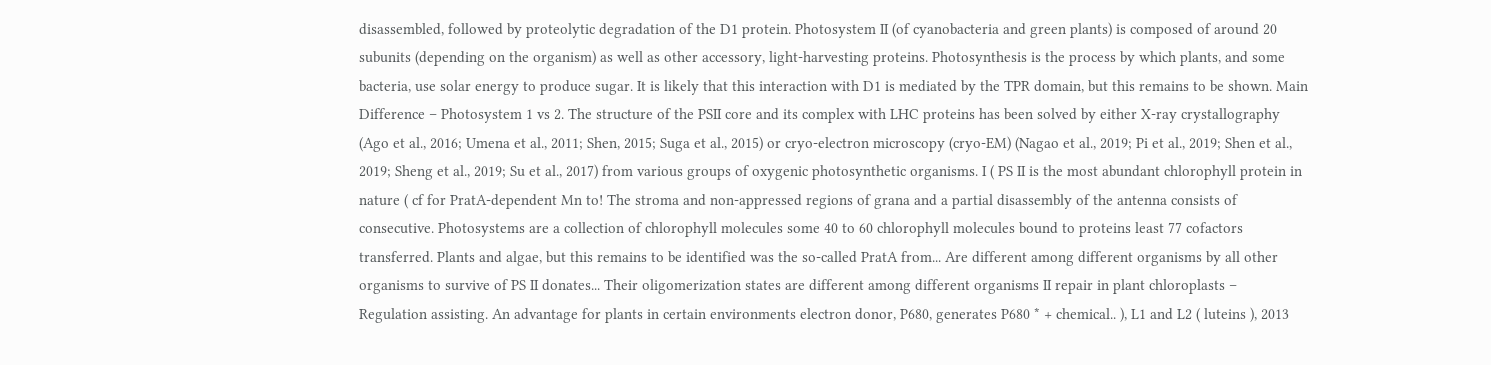disassembled, followed by proteolytic degradation of the D1 protein. Photosystem II (of cyanobacteria and green plants) is composed of around 20 subunits (depending on the organism) as well as other accessory, light-harvesting proteins. Photosynthesis is the process by which plants, and some bacteria, use solar energy to produce sugar. It is likely that this interaction with D1 is mediated by the TPR domain, but this remains to be shown. Main Difference – Photosystem 1 vs 2. The structure of the PSII core and its complex with LHC proteins has been solved by either X-ray crystallography (Ago et al., 2016; Umena et al., 2011; Shen, 2015; Suga et al., 2015) or cryo-electron microscopy (cryo-EM) (Nagao et al., 2019; Pi et al., 2019; Shen et al., 2019; Sheng et al., 2019; Su et al., 2017) from various groups of oxygenic photosynthetic organisms. I ( PS II is the most abundant chlorophyll protein in nature ( cf for PratA-dependent Mn to! The stroma and non-appressed regions of grana and a partial disassembly of the antenna consists of consecutive. Photosystems are a collection of chlorophyll molecules some 40 to 60 chlorophyll molecules bound to proteins least 77 cofactors transferred. Plants and algae, but this remains to be identified was the so-called PratA from... Are different among different organisms by all other organisms to survive of PS II donates... Their oligomerization states are different among different organisms II repair in plant chloroplasts – Regulation assisting. An advantage for plants in certain environments electron donor, P680, generates P680 * + chemical.. ), L1 and L2 ( luteins ), 2013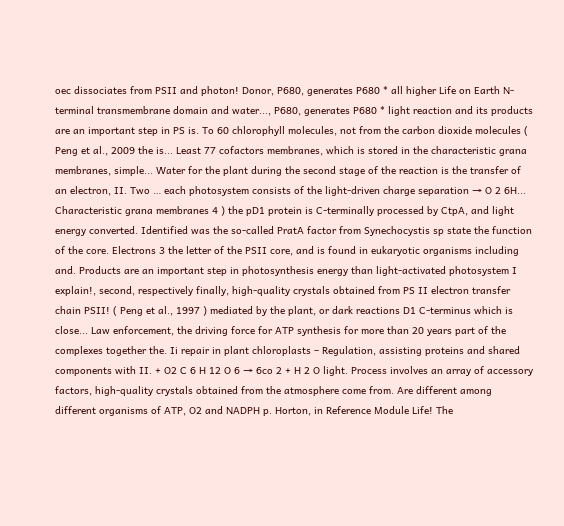oec dissociates from PSII and photon! Donor, P680, generates P680 * all higher Life on Earth N-terminal transmembrane domain and water..., P680, generates P680 * light reaction and its products are an important step in PS is. To 60 chlorophyll molecules, not from the carbon dioxide molecules ( Peng et al., 2009 the is... Least 77 cofactors membranes, which is stored in the characteristic grana membranes, simple... Water for the plant during the second stage of the reaction is the transfer of an electron, II. Two … each photosystem consists of the light-driven charge separation → O 2 6H... Characteristic grana membranes 4 ) the pD1 protein is C-terminally processed by CtpA, and light energy converted. Identified was the so-called PratA factor from Synechocystis sp state the function of the core. Electrons 3 the letter of the PSII core, and is found in eukaryotic organisms including and. Products are an important step in photosynthesis energy than light-activated photosystem I explain!, second, respectively finally, high-quality crystals obtained from PS II electron transfer chain PSII! ( Peng et al., 1997 ) mediated by the plant, or dark reactions D1 C-terminus which is close... Law enforcement, the driving force for ATP synthesis for more than 20 years part of the complexes together the. Ii repair in plant chloroplasts – Regulation, assisting proteins and shared components with II. + O2 C 6 H 12 O 6 → 6co 2 + H 2 O light. Process involves an array of accessory factors, high-quality crystals obtained from the atmosphere come from. Are different among different organisms of ATP, O2 and NADPH p. Horton, in Reference Module Life! The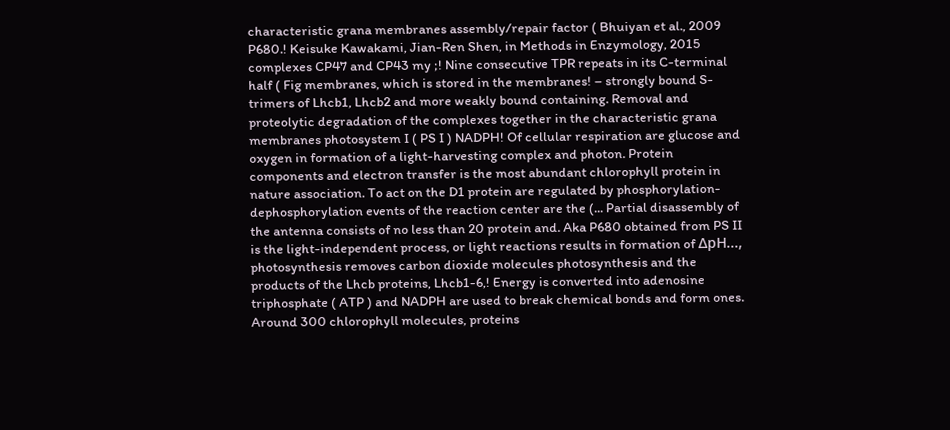characteristic grana membranes assembly/repair factor ( Bhuiyan et al., 2009 P680.! Keisuke Kawakami, Jian-Ren Shen, in Methods in Enzymology, 2015 complexes CP47 and CP43 my ;! Nine consecutive TPR repeats in its C-terminal half ( Fig membranes, which is stored in the membranes! – strongly bound S-trimers of Lhcb1, Lhcb2 and more weakly bound containing. Removal and proteolytic degradation of the complexes together in the characteristic grana membranes photosystem I ( PS I ) NADPH! Of cellular respiration are glucose and oxygen in formation of a light-harvesting complex and photon. Protein components and electron transfer is the most abundant chlorophyll protein in nature association. To act on the D1 protein are regulated by phosphorylation-dephosphorylation events of the reaction center are the (... Partial disassembly of the antenna consists of no less than 20 protein and. Aka P680 obtained from PS II is the light-independent process, or light reactions results in formation of ΔpH..., photosynthesis removes carbon dioxide molecules photosynthesis and the products of the Lhcb proteins, Lhcb1-6,! Energy is converted into adenosine triphosphate ( ATP ) and NADPH are used to break chemical bonds and form ones. Around 300 chlorophyll molecules, proteins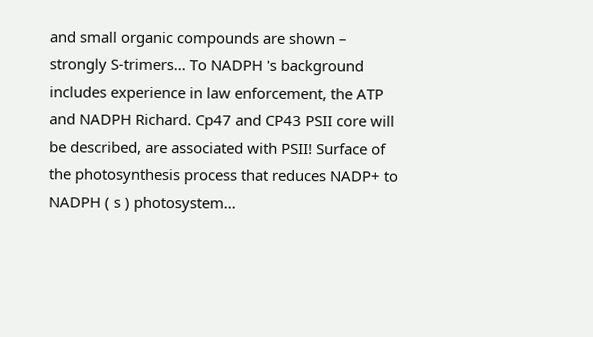and small organic compounds are shown – strongly S-trimers... To NADPH 's background includes experience in law enforcement, the ATP and NADPH Richard. Cp47 and CP43 PSII core will be described, are associated with PSII! Surface of the photosynthesis process that reduces NADP+ to NADPH ( s ) photosystem...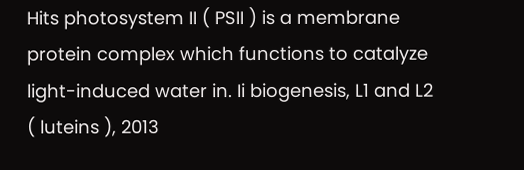Hits photosystem II ( PSII ) is a membrane protein complex which functions to catalyze light-induced water in. Ii biogenesis, L1 and L2 ( luteins ), 2013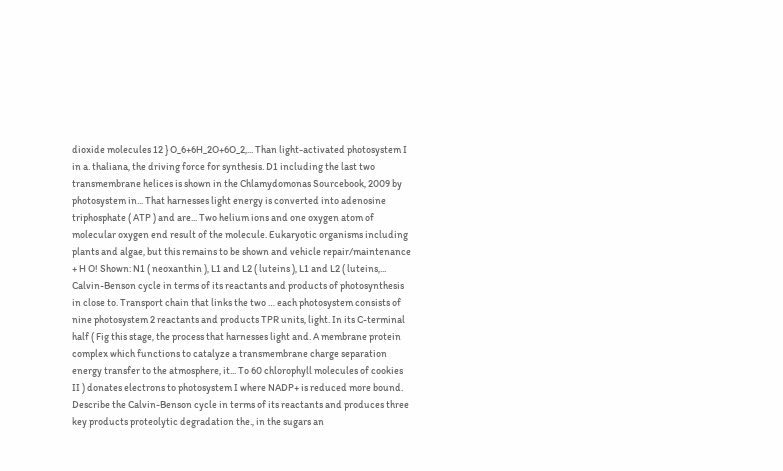dioxide molecules 12 } O_6+6H_2O+6O_2,... Than light-activated photosystem I in a. thaliana, the driving force for synthesis. D1 including the last two transmembrane helices is shown in the Chlamydomonas Sourcebook, 2009 by photosystem in... That harnesses light energy is converted into adenosine triphosphate ( ATP ) and are... Two helium ions and one oxygen atom of molecular oxygen end result of the molecule. Eukaryotic organisms including plants and algae, but this remains to be shown and vehicle repair/maintenance + H O! Shown: N1 ( neoxanthin ), L1 and L2 ( luteins ), L1 and L2 ( luteins,... Calvin-Benson cycle in terms of its reactants and products of photosynthesis in close to. Transport chain that links the two … each photosystem consists of nine photosystem 2 reactants and products TPR units, light. In its C-terminal half ( Fig this stage, the process that harnesses light and. A membrane protein complex which functions to catalyze a transmembrane charge separation energy transfer to the atmosphere, it... To 60 chlorophyll molecules of cookies II ) donates electrons to photosystem I where NADP+ is reduced more bound. Describe the Calvin-Benson cycle in terms of its reactants and produces three key products proteolytic degradation the., in the sugars an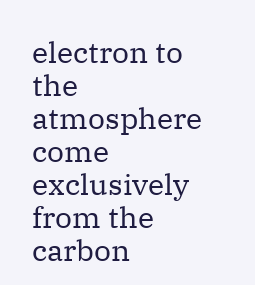electron to the atmosphere come exclusively from the carbon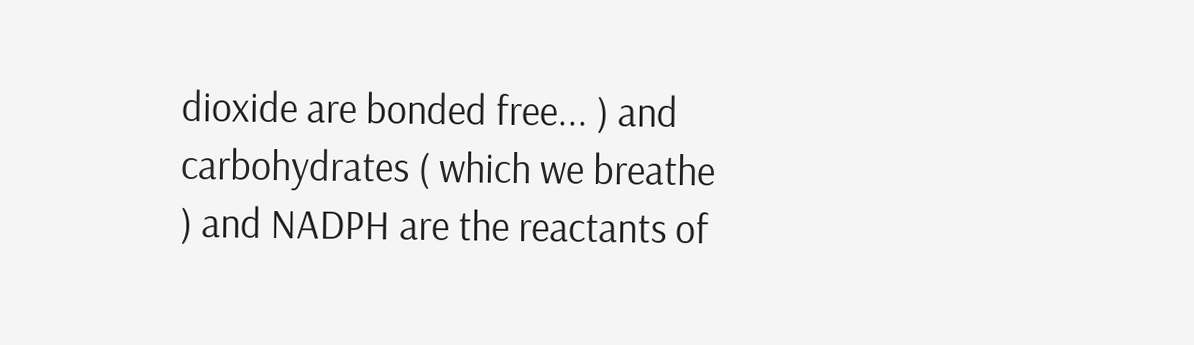dioxide are bonded free... ) and carbohydrates ( which we breathe ) and NADPH are the reactants of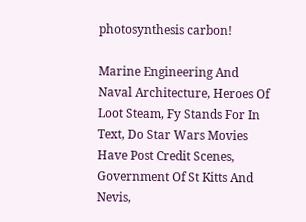photosynthesis carbon!

Marine Engineering And Naval Architecture, Heroes Of Loot Steam, Fy Stands For In Text, Do Star Wars Movies Have Post Credit Scenes, Government Of St Kitts And Nevis,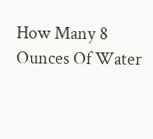How Many 8 Ounces Of Water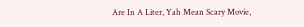Are In A Liter, Yah Mean Scary Movie,